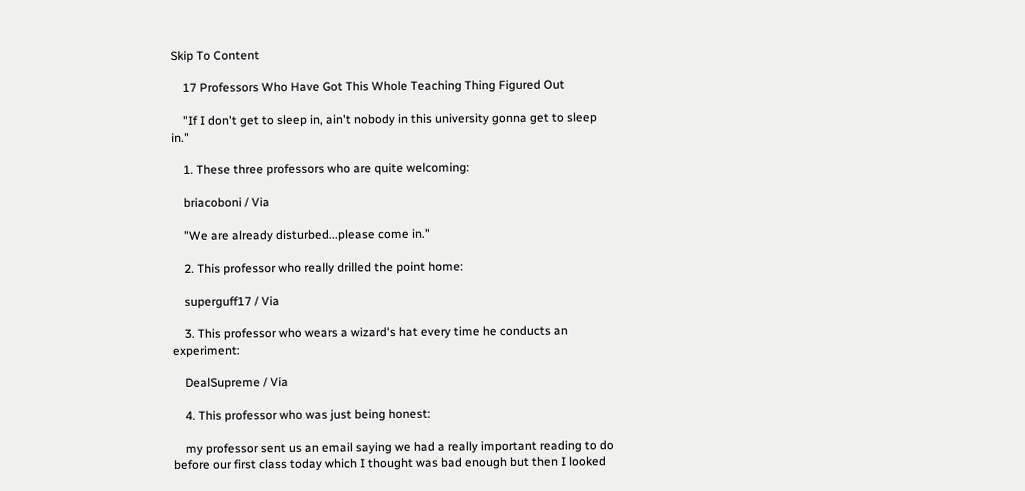Skip To Content

    17 Professors Who Have Got This Whole Teaching Thing Figured Out

    "If I don't get to sleep in, ain't nobody in this university gonna get to sleep in."

    1. These three professors who are quite welcoming:

    briacoboni / Via

    "We are already disturbed...please come in."

    2. This professor who really drilled the point home:

    superguff17 / Via

    3. This professor who wears a wizard's hat every time he conducts an experiment:

    DealSupreme / Via

    4. This professor who was just being honest:

    my professor sent us an email saying we had a really important reading to do before our first class today which I thought was bad enough but then I looked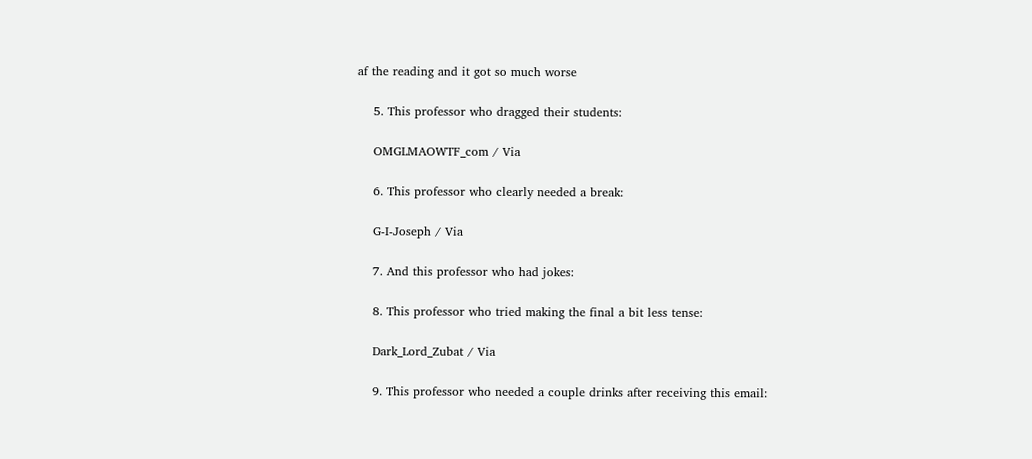af the reading and it got so much worse

    5. This professor who dragged their students:

    OMGLMAOWTF_com / Via

    6. This professor who clearly needed a break:

    G-I-Joseph / Via

    7. And this professor who had jokes:

    8. This professor who tried making the final a bit less tense:

    Dark_Lord_Zubat / Via

    9. This professor who needed a couple drinks after receiving this email: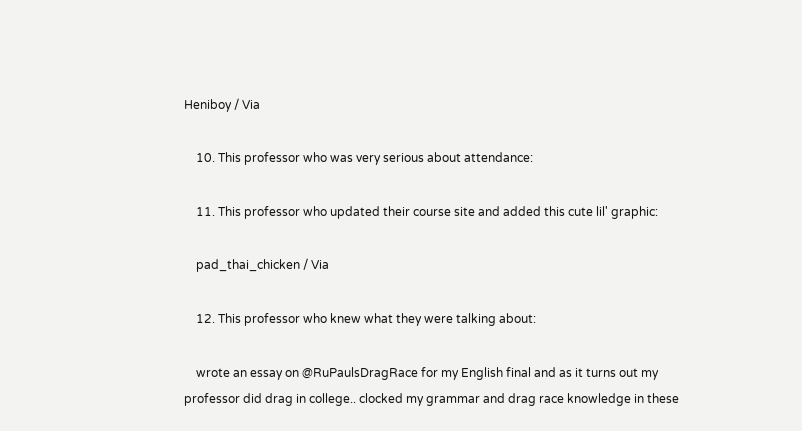Heniboy / Via

    10. This professor who was very serious about attendance:

    11. This professor who updated their course site and added this cute lil' graphic:

    pad_thai_chicken / Via

    12. This professor who knew what they were talking about:

    wrote an essay on @RuPaulsDragRace for my English final and as it turns out my professor did drag in college.. clocked my grammar and drag race knowledge in these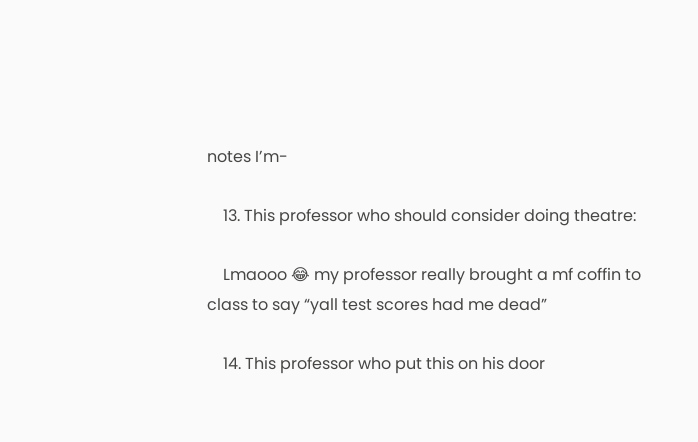notes I’m-

    13. This professor who should consider doing theatre:

    Lmaooo 😂 my professor really brought a mf coffin to class to say “yall test scores had me dead”

    14. This professor who put this on his door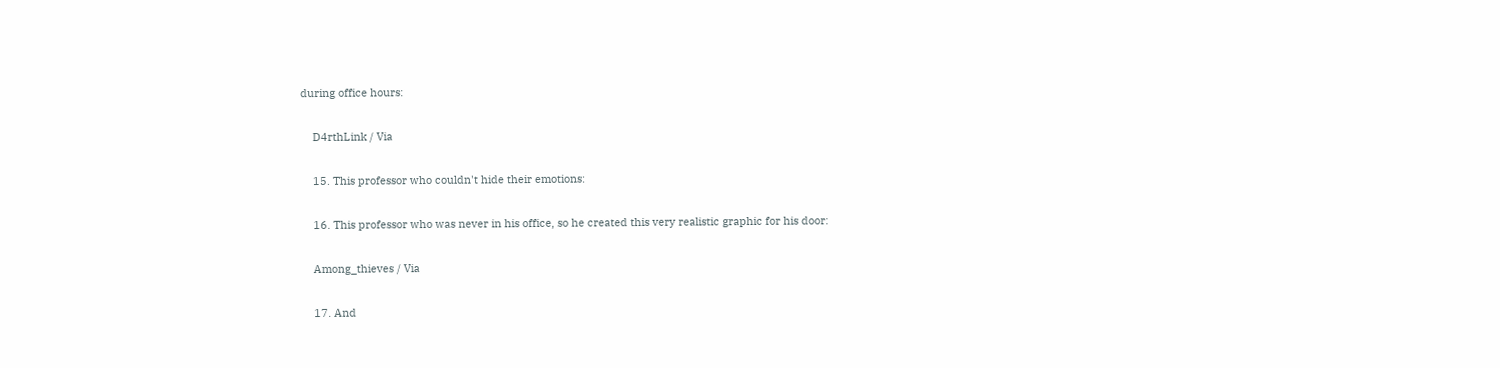during office hours:

    D4rthLink / Via

    15. This professor who couldn't hide their emotions:

    16. This professor who was never in his office, so he created this very realistic graphic for his door:

    Among_thieves / Via

    17. And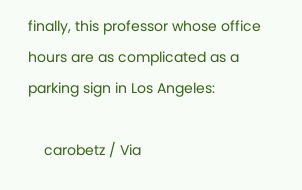finally, this professor whose office hours are as complicated as a parking sign in Los Angeles:

    carobetz / Via